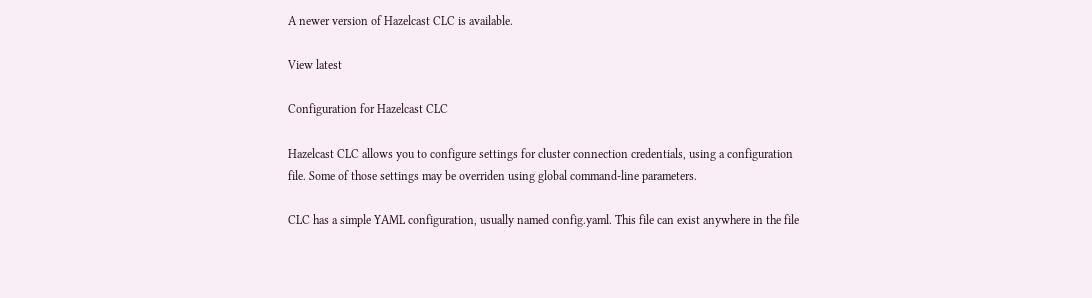A newer version of Hazelcast CLC is available.

View latest

Configuration for Hazelcast CLC

Hazelcast CLC allows you to configure settings for cluster connection credentials, using a configuration file. Some of those settings may be overriden using global command-line parameters.

CLC has a simple YAML configuration, usually named config.yaml. This file can exist anywhere in the file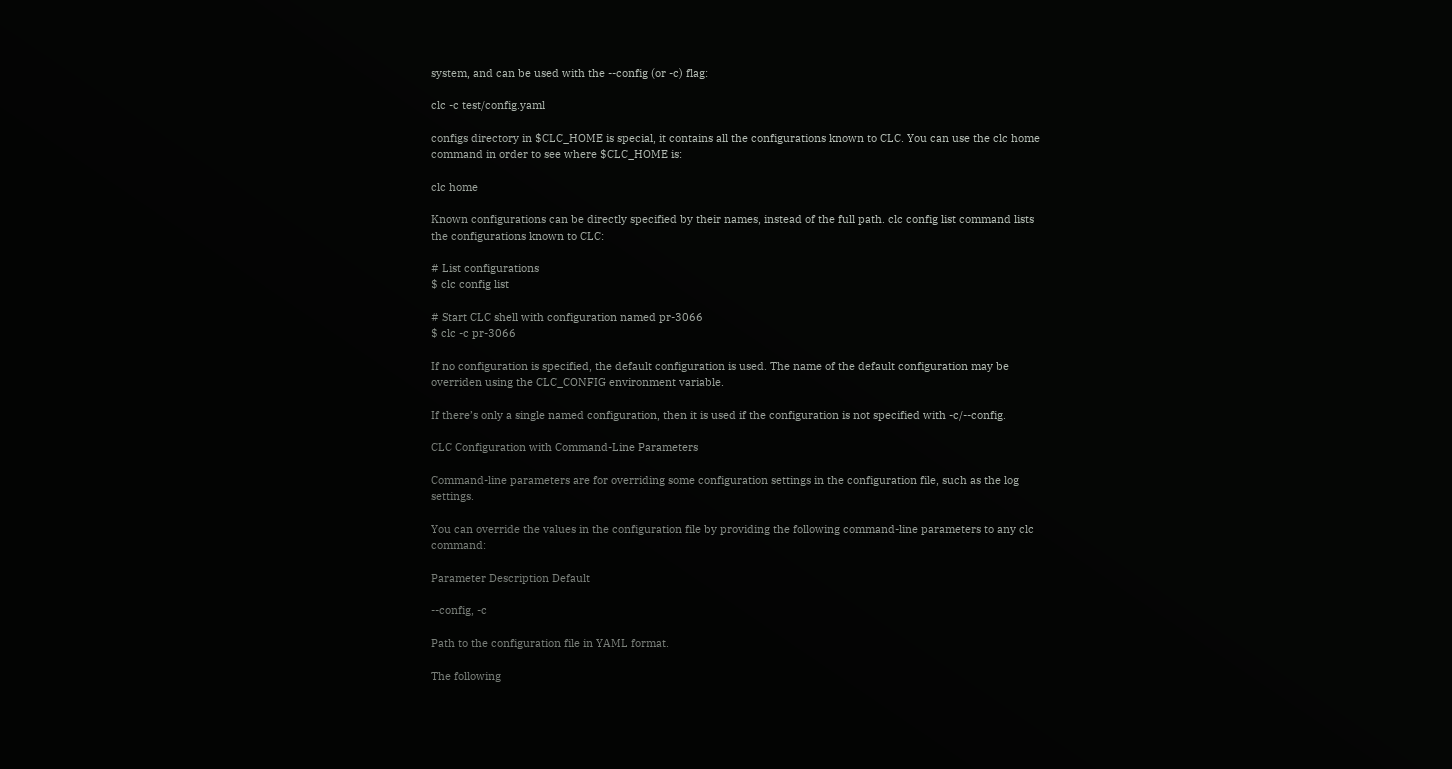system, and can be used with the --config (or -c) flag:

clc -c test/config.yaml

configs directory in $CLC_HOME is special, it contains all the configurations known to CLC. You can use the clc home command in order to see where $CLC_HOME is:

clc home

Known configurations can be directly specified by their names, instead of the full path. clc config list command lists the configurations known to CLC:

# List configurations
$ clc config list

# Start CLC shell with configuration named pr-3066
$ clc -c pr-3066

If no configuration is specified, the default configuration is used. The name of the default configuration may be overriden using the CLC_CONFIG environment variable.

If there’s only a single named configuration, then it is used if the configuration is not specified with -c/--config.

CLC Configuration with Command-Line Parameters

Command-line parameters are for overriding some configuration settings in the configuration file, such as the log settings.

You can override the values in the configuration file by providing the following command-line parameters to any clc command:

Parameter Description Default

--config, -c

Path to the configuration file in YAML format.

The following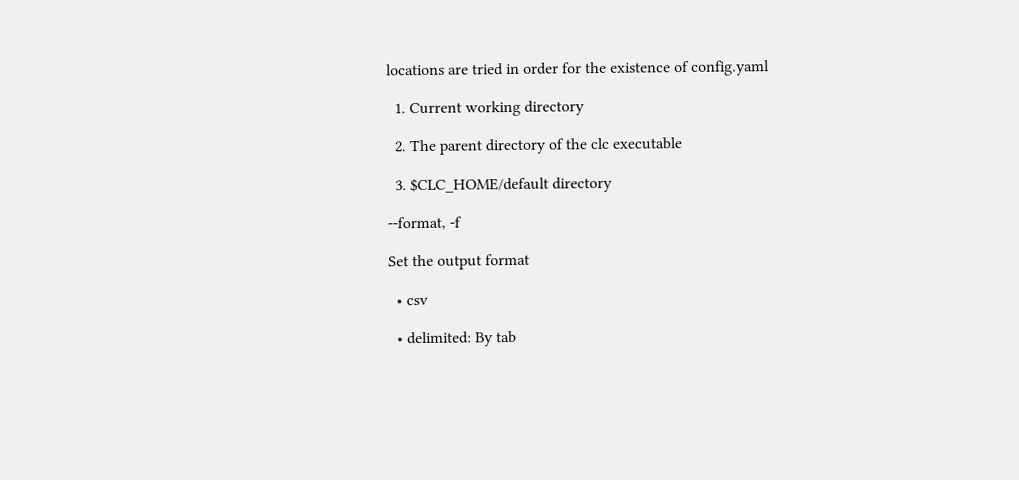locations are tried in order for the existence of config.yaml

  1. Current working directory

  2. The parent directory of the clc executable

  3. $CLC_HOME/default directory

--format, -f

Set the output format

  • csv

  • delimited: By tab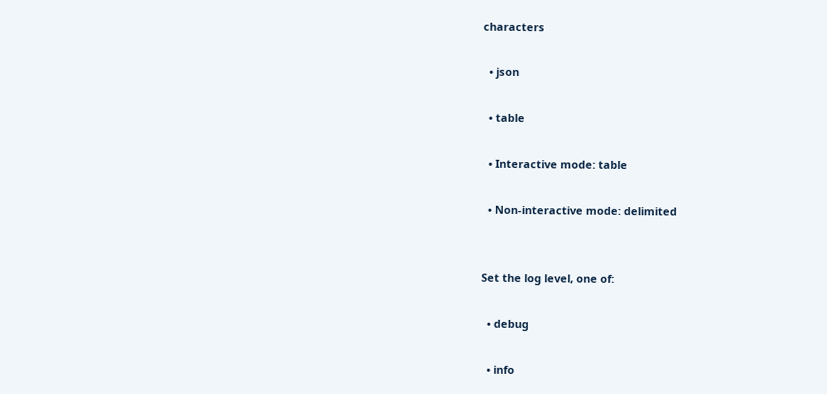characters

  • json

  • table

  • Interactive mode: table

  • Non-interactive mode: delimited


Set the log level, one of:

  • debug

  • info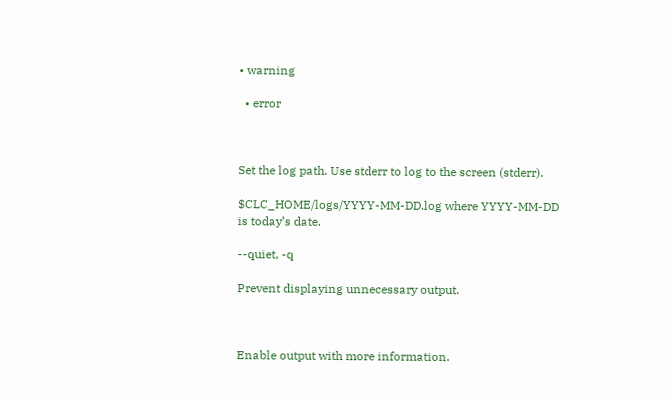• warning

  • error



Set the log path. Use stderr to log to the screen (stderr).

$CLC_HOME/logs/YYYY-MM-DD.log where YYYY-MM-DD is today’s date.

--quiet, -q

Prevent displaying unnecessary output.



Enable output with more information.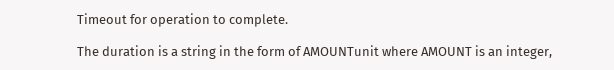Timeout for operation to complete.

The duration is a string in the form of AMOUNTunit where AMOUNT is an integer,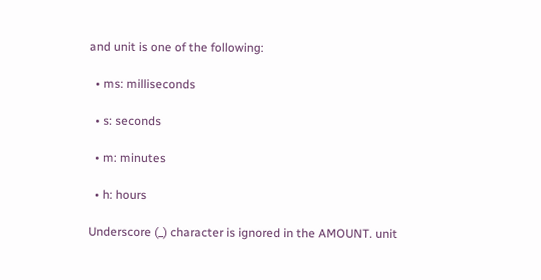and unit is one of the following:

  • ms: milliseconds

  • s: seconds

  • m: minutes

  • h: hours

Underscore (_) character is ignored in the AMOUNT. unit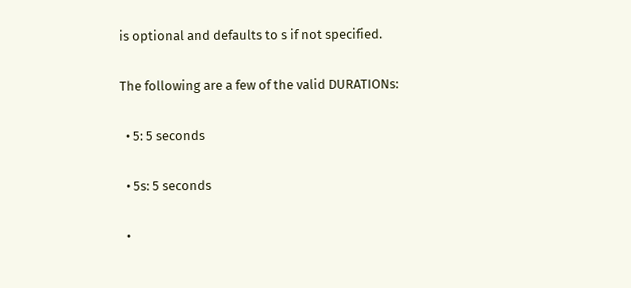is optional and defaults to s if not specified.

The following are a few of the valid DURATIONs:

  • 5: 5 seconds

  • 5s: 5 seconds

  •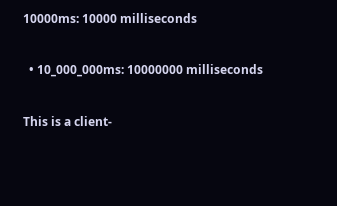10000ms: 10000 milliseconds

  • 10_000_000ms: 10000000 milliseconds

This is a client-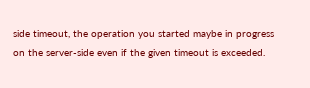side timeout, the operation you started maybe in progress on the server-side even if the given timeout is exceeded.